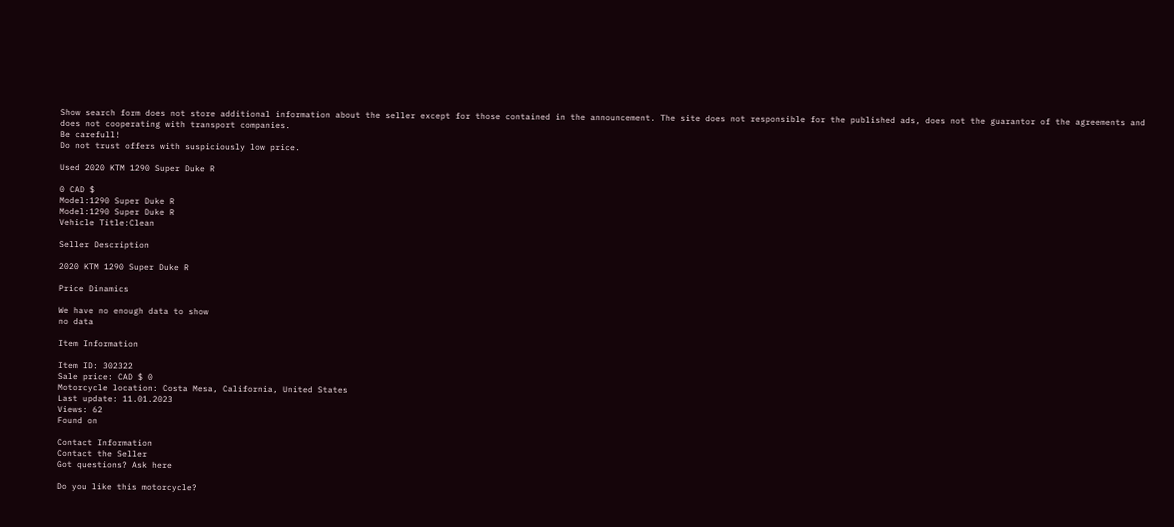Show search form does not store additional information about the seller except for those contained in the announcement. The site does not responsible for the published ads, does not the guarantor of the agreements and does not cooperating with transport companies.
Be carefull!
Do not trust offers with suspiciously low price.

Used 2020 KTM 1290 Super Duke R

0 CAD $
Model:1290 Super Duke R
Model:1290 Super Duke R
Vehicle Title:Clean

Seller Description

2020 KTM 1290 Super Duke R

Price Dinamics

We have no enough data to show
no data

Item Information

Item ID: 302322
Sale price: CAD $ 0
Motorcycle location: Costa Mesa, California, United States
Last update: 11.01.2023
Views: 62
Found on

Contact Information
Contact the Seller
Got questions? Ask here

Do you like this motorcycle?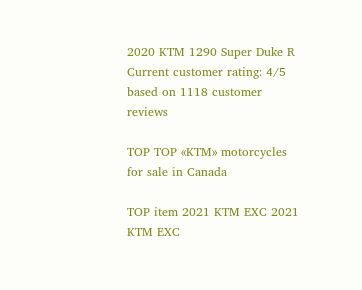2020 KTM 1290 Super Duke R
Current customer rating: 4/5 based on 1118 customer reviews

TOP TOP «KTM» motorcycles for sale in Canada

TOP item 2021 KTM EXC 2021 KTM EXC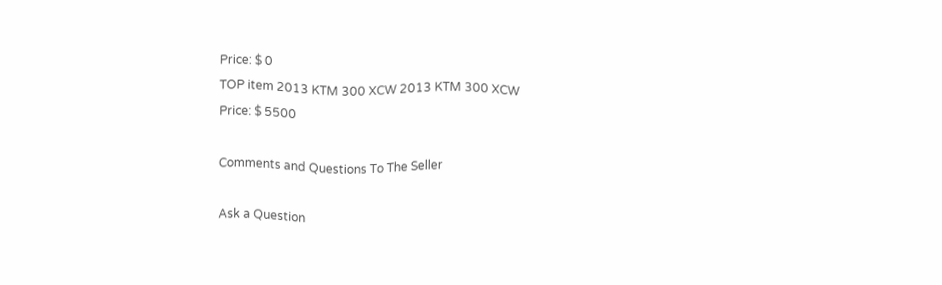Price: $ 0
TOP item 2013 KTM 300 XCW 2013 KTM 300 XCW
Price: $ 5500

Comments and Questions To The Seller

Ask a Question